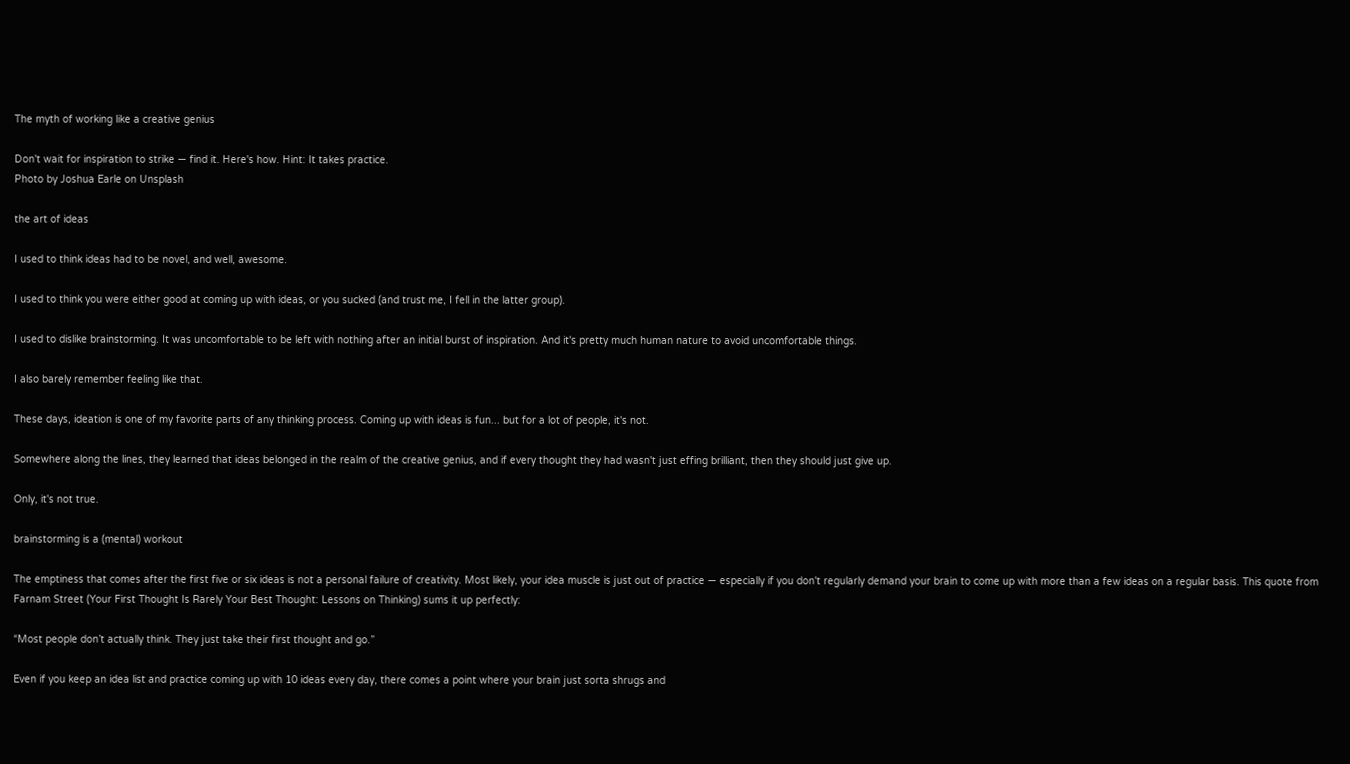The myth of working like a creative genius

Don't wait for inspiration to strike — find it. Here's how. Hint: It takes practice.
Photo by Joshua Earle on Unsplash

the art of ideas

I used to think ideas had to be novel, and well, awesome.

I used to think you were either good at coming up with ideas, or you sucked (and trust me, I fell in the latter group).

I used to dislike brainstorming. It was uncomfortable to be left with nothing after an initial burst of inspiration. And it's pretty much human nature to avoid uncomfortable things.

I also barely remember feeling like that.

These days, ideation is one of my favorite parts of any thinking process. Coming up with ideas is fun... but for a lot of people, it's not.

Somewhere along the lines, they learned that ideas belonged in the realm of the creative genius, and if every thought they had wasn't just effing brilliant, then they should just give up.

Only, it's not true.

brainstorming is a (mental) workout

The emptiness that comes after the first five or six ideas is not a personal failure of creativity. Most likely, your idea muscle is just out of practice — especially if you don't regularly demand your brain to come up with more than a few ideas on a regular basis. This quote from Farnam Street (Your First Thought Is Rarely Your Best Thought: Lessons on Thinking) sums it up perfectly:

“Most people don’t actually think. They just take their first thought and go.”

Even if you keep an idea list and practice coming up with 10 ideas every day, there comes a point where your brain just sorta shrugs and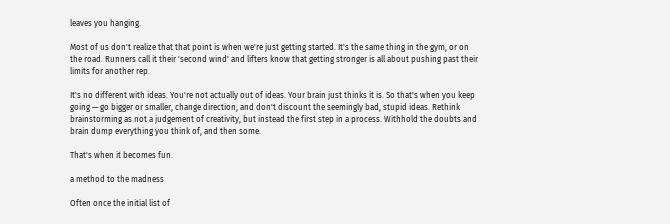leaves you hanging.

Most of us don't realize that that point is when we're just getting started. It's the same thing in the gym, or on the road. Runners call it their 'second wind' and lifters know that getting stronger is all about pushing past their limits for another rep.

It's no different with ideas. You're not actually out of ideas. Your brain just thinks it is. So that's when you keep going — go bigger or smaller, change direction, and don't discount the seemingly bad, stupid ideas. Rethink brainstorming as not a judgement of creativity, but instead the first step in a process. Withhold the doubts and brain dump everything you think of, and then some.

That's when it becomes fun.

a method to the madness

Often once the initial list of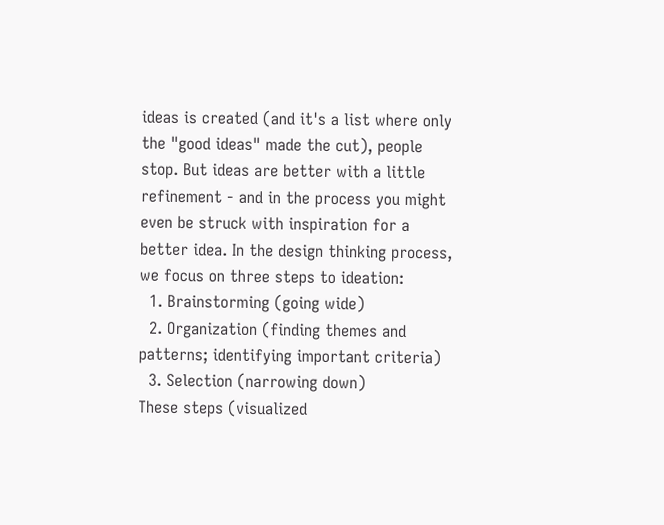ideas is created (and it's a list where only the "good ideas" made the cut), people stop. But ideas are better with a little refinement - and in the process you might even be struck with inspiration for a better idea. In the design thinking process, we focus on three steps to ideation:
  1. Brainstorming (going wide)
  2. Organization (finding themes and patterns; identifying important criteria)
  3. Selection (narrowing down)
These steps (visualized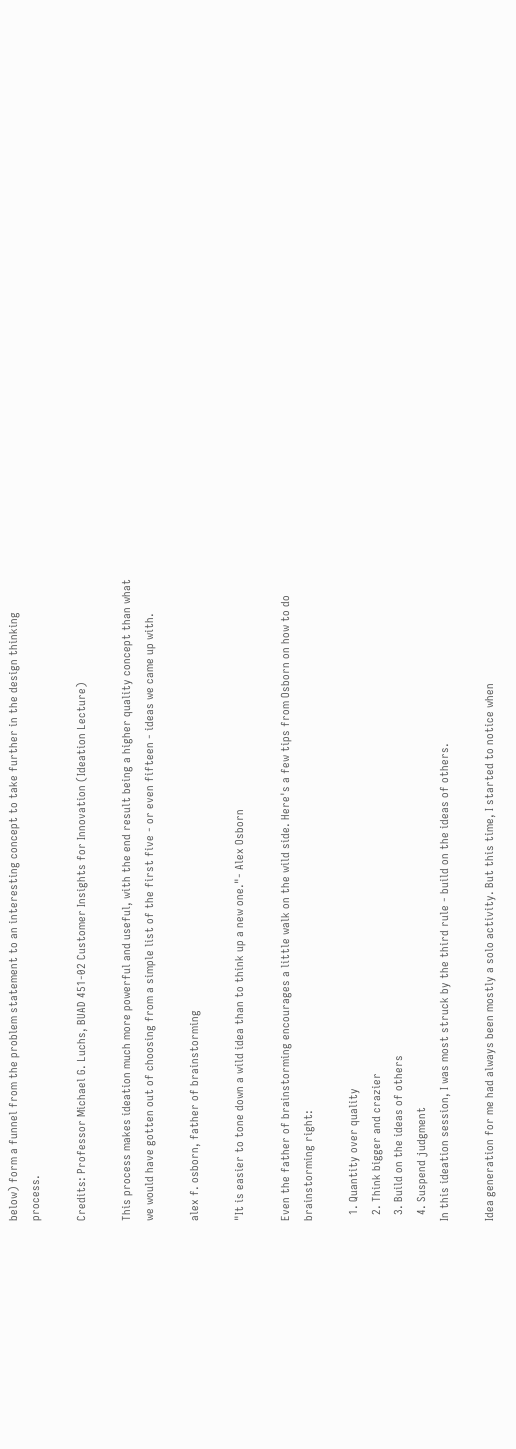below) form a funnel from the problem statement to an interesting concept to take further in the design thinking process.

Credits: Professor Michael G. Luchs, BUAD 451-02 Customer Insights for Innovation (Ideation Lecture)

This process makes ideation much more powerful and useful, with the end result being a higher quality concept than what we would have gotten out of choosing from a simple list of the first five - or even fifteen - ideas we came up with.

alex f. osborn, father of brainstorming

"It is easier to tone down a wild idea than to think up a new one."- Alex Osborn

Even the father of brainstorming encourages a little walk on the wild side. Here's a few tips from Osborn on how to do brainstorming right:

  1. Quantity over quality
  2. Think bigger and crazier
  3. Build on the ideas of others
  4. Suspend judgment
In this ideation session, I was most struck by the third rule - build on the ideas of others.

Idea generation for me had always been mostly a solo activity. But this time, I started to notice when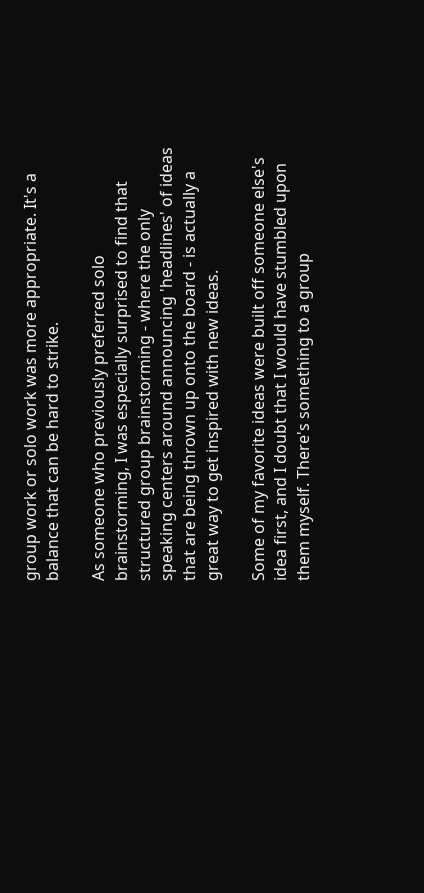group work or solo work was more appropriate. It's a balance that can be hard to strike.

As someone who previously preferred solo brainstorming, I was especially surprised to find that structured group brainstorming - where the only speaking centers around announcing 'headlines' of ideas that are being thrown up onto the board - is actually a great way to get inspired with new ideas.

Some of my favorite ideas were built off someone else's idea first, and I doubt that I would have stumbled upon them myself. There's something to a group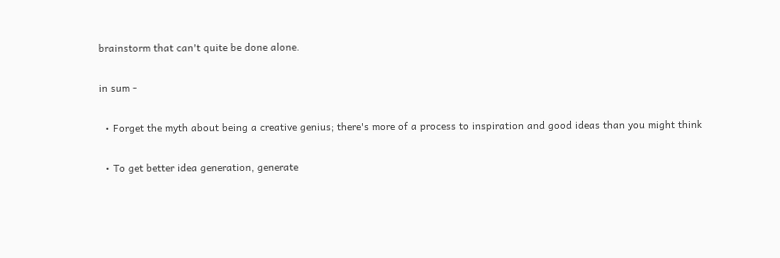brainstorm that can't quite be done alone.

in sum -

  • Forget the myth about being a creative genius; there's more of a process to inspiration and good ideas than you might think

  • To get better idea generation, generate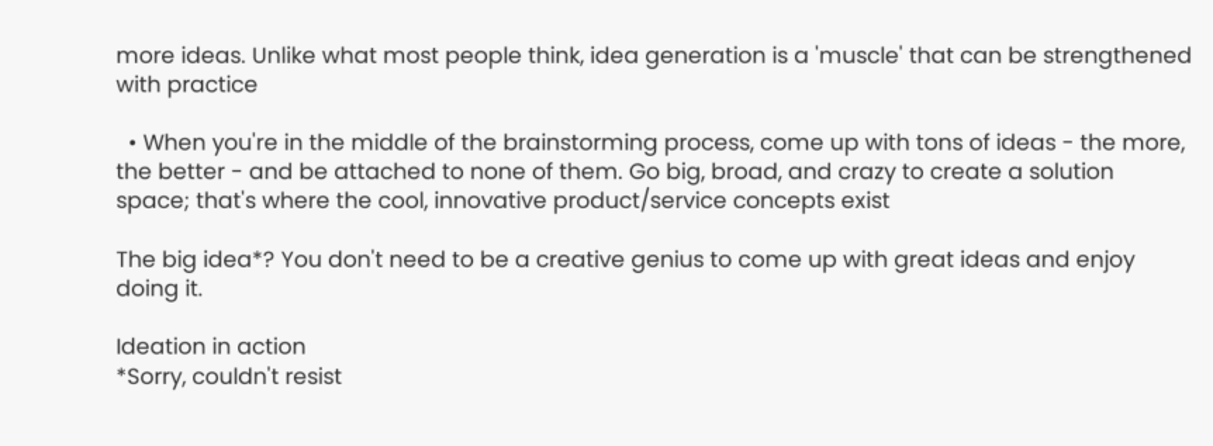more ideas. Unlike what most people think, idea generation is a 'muscle' that can be strengthened with practice

  • When you're in the middle of the brainstorming process, come up with tons of ideas - the more, the better - and be attached to none of them. Go big, broad, and crazy to create a solution space; that's where the cool, innovative product/service concepts exist

The big idea*? You don't need to be a creative genius to come up with great ideas and enjoy doing it.

Ideation in action
*Sorry, couldn't resist